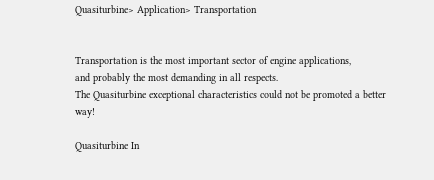Quasiturbine> Application> Transportation


Transportation is the most important sector of engine applications,
and probably the most demanding in all respects.
The Quasiturbine exceptional characteristics could not be promoted a better way!

Quasiturbine In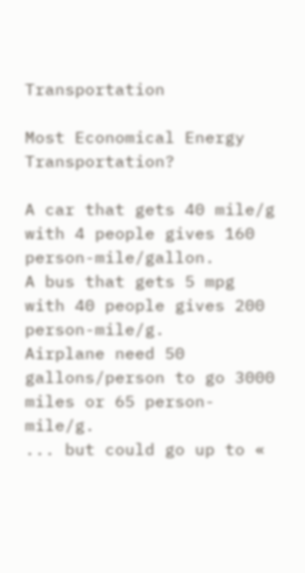Transportation

Most Economical Energy Transportation?

A car that gets 40 mile/g with 4 people gives 160 person-mile/gallon.
A bus that gets 5 mpg with 40 people gives 200 person-mile/g.
Airplane need 50 gallons/person to go 3000 miles or 65 person-mile/g.
... but could go up to «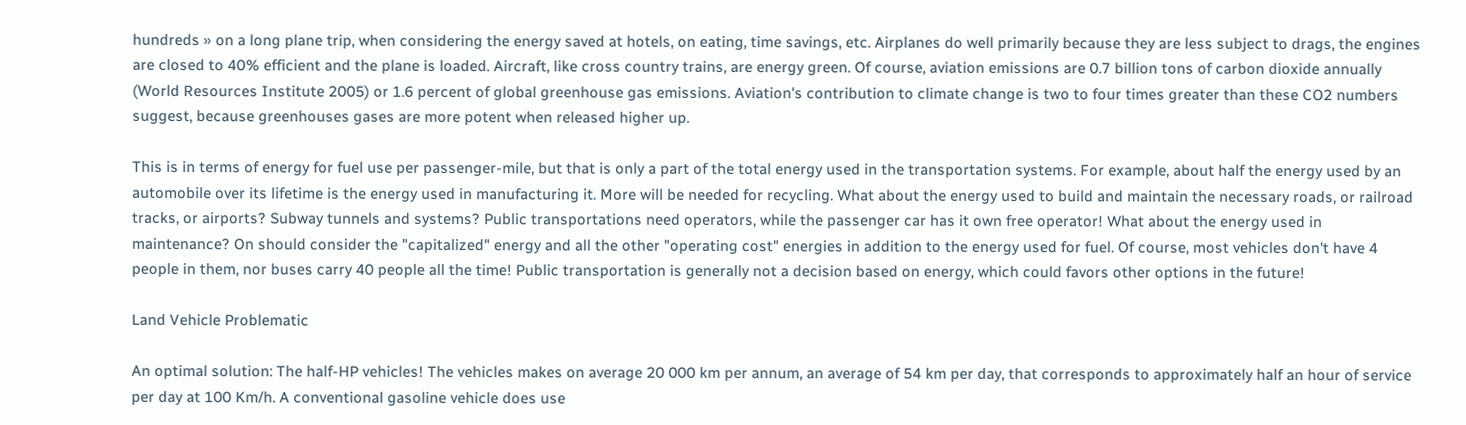hundreds » on a long plane trip, when considering the energy saved at hotels, on eating, time savings, etc. Airplanes do well primarily because they are less subject to drags, the engines are closed to 40% efficient and the plane is loaded. Aircraft, like cross country trains, are energy green. Of course, aviation emissions are 0.7 billion tons of carbon dioxide annually (World Resources Institute 2005) or 1.6 percent of global greenhouse gas emissions. Aviation's contribution to climate change is two to four times greater than these CO2 numbers suggest, because greenhouses gases are more potent when released higher up.

This is in terms of energy for fuel use per passenger-mile, but that is only a part of the total energy used in the transportation systems. For example, about half the energy used by an automobile over its lifetime is the energy used in manufacturing it. More will be needed for recycling. What about the energy used to build and maintain the necessary roads, or railroad tracks, or airports? Subway tunnels and systems? Public transportations need operators, while the passenger car has it own free operator! What about the energy used in maintenance? On should consider the "capitalized" energy and all the other "operating cost" energies in addition to the energy used for fuel. Of course, most vehicles don't have 4 people in them, nor buses carry 40 people all the time! Public transportation is generally not a decision based on energy, which could favors other options in the future!

Land Vehicle Problematic

An optimal solution: The half-HP vehicles! The vehicles makes on average 20 000 km per annum, an average of 54 km per day, that corresponds to approximately half an hour of service per day at 100 Km/h. A conventional gasoline vehicle does use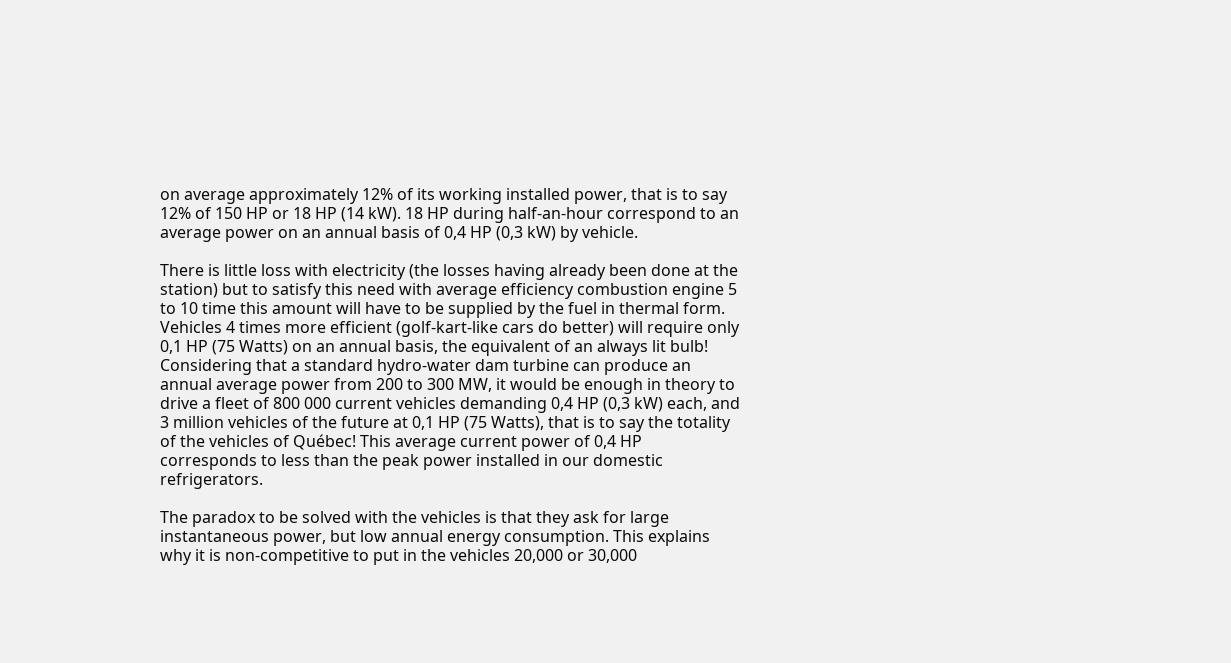on average approximately 12% of its working installed power, that is to say 12% of 150 HP or 18 HP (14 kW). 18 HP during half-an-hour correspond to an average power on an annual basis of 0,4 HP (0,3 kW) by vehicle.

There is little loss with electricity (the losses having already been done at the station) but to satisfy this need with average efficiency combustion engine 5 to 10 time this amount will have to be supplied by the fuel in thermal form. Vehicles 4 times more efficient (golf-kart-like cars do better) will require only 0,1 HP (75 Watts) on an annual basis, the equivalent of an always lit bulb! Considering that a standard hydro-water dam turbine can produce an annual average power from 200 to 300 MW, it would be enough in theory to drive a fleet of 800 000 current vehicles demanding 0,4 HP (0,3 kW) each, and 3 million vehicles of the future at 0,1 HP (75 Watts), that is to say the totality of the vehicles of Québec! This average current power of 0,4 HP corresponds to less than the peak power installed in our domestic refrigerators.

The paradox to be solved with the vehicles is that they ask for large instantaneous power, but low annual energy consumption. This explains why it is non-competitive to put in the vehicles 20,000 or 30,000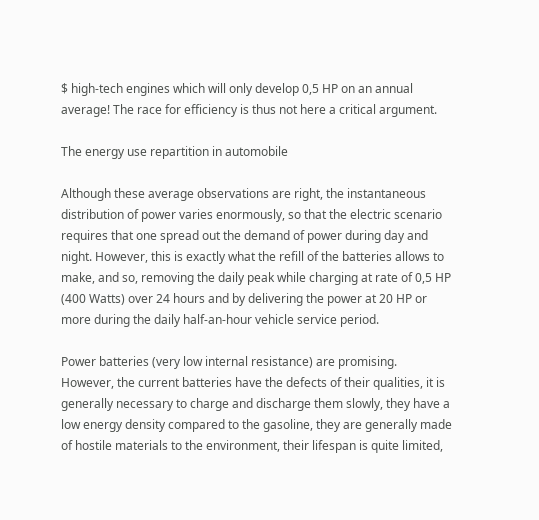$ high-tech engines which will only develop 0,5 HP on an annual average! The race for efficiency is thus not here a critical argument.

The energy use repartition in automobile

Although these average observations are right, the instantaneous distribution of power varies enormously, so that the electric scenario requires that one spread out the demand of power during day and night. However, this is exactly what the refill of the batteries allows to make, and so, removing the daily peak while charging at rate of 0,5 HP (400 Watts) over 24 hours and by delivering the power at 20 HP or more during the daily half-an-hour vehicle service period.

Power batteries (very low internal resistance) are promising. However, the current batteries have the defects of their qualities, it is generally necessary to charge and discharge them slowly, they have a low energy density compared to the gasoline, they are generally made of hostile materials to the environment, their lifespan is quite limited,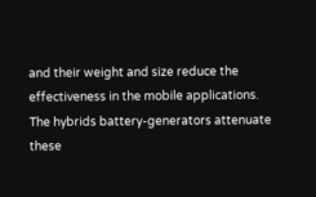and their weight and size reduce the effectiveness in the mobile applications. The hybrids battery-generators attenuate these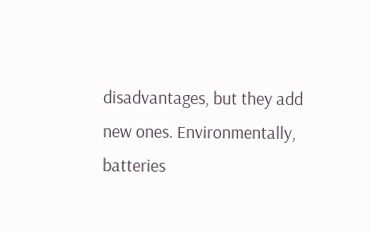disadvantages, but they add new ones. Environmentally, batteries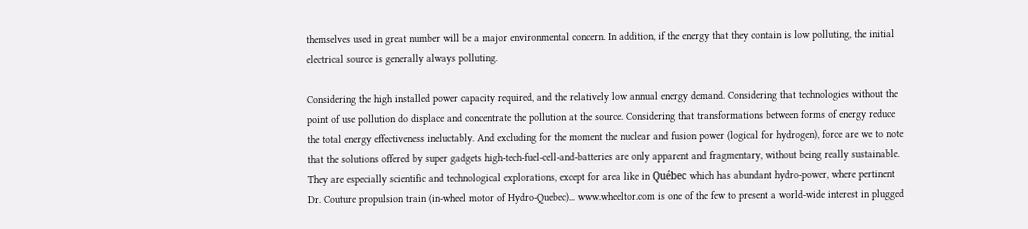themselves used in great number will be a major environmental concern. In addition, if the energy that they contain is low polluting, the initial electrical source is generally always polluting.

Considering the high installed power capacity required, and the relatively low annual energy demand. Considering that technologies without the point of use pollution do displace and concentrate the pollution at the source. Considering that transformations between forms of energy reduce the total energy effectiveness ineluctably. And excluding for the moment the nuclear and fusion power (logical for hydrogen), force are we to note that the solutions offered by super gadgets high-tech-fuel-cell-and-batteries are only apparent and fragmentary, without being really sustainable. They are especially scientific and technological explorations, except for area like in Québec which has abundant hydro-power, where pertinent Dr. Couture propulsion train (in-wheel motor of Hydro-Quebec)... www.wheeltor.com is one of the few to present a world-wide interest in plugged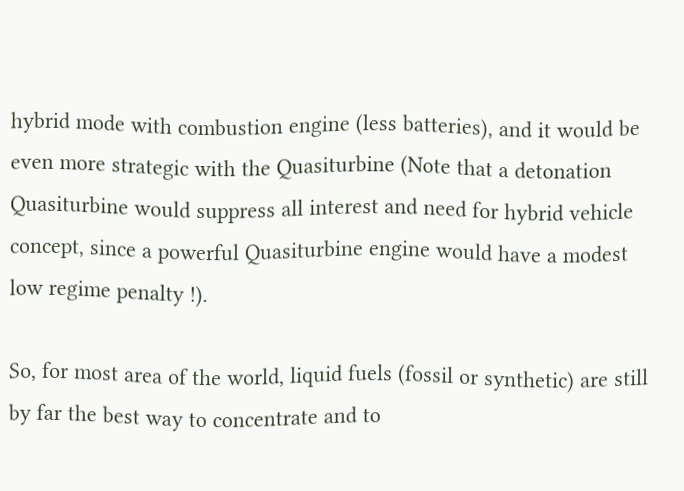hybrid mode with combustion engine (less batteries), and it would be even more strategic with the Quasiturbine (Note that a detonation Quasiturbine would suppress all interest and need for hybrid vehicle concept, since a powerful Quasiturbine engine would have a modest low regime penalty !).

So, for most area of the world, liquid fuels (fossil or synthetic) are still by far the best way to concentrate and to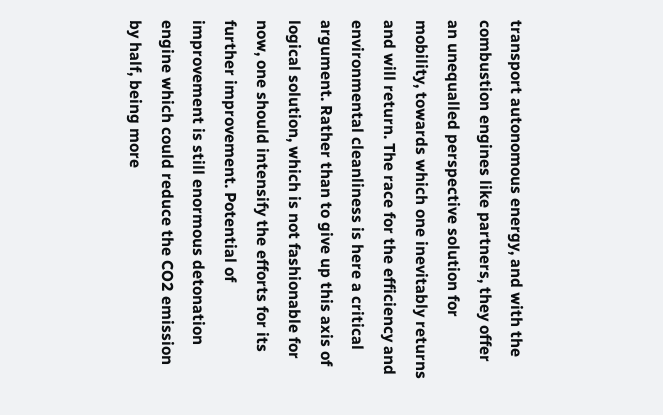transport autonomous energy, and with the combustion engines like partners, they offer an unequalled perspective solution for mobility, towards which one inevitably returns and will return. The race for the efficiency and environmental cleanliness is here a critical argument. Rather than to give up this axis of logical solution, which is not fashionable for now, one should intensify the efforts for its further improvement. Potential of improvement is still enormous detonation engine which could reduce the CO2 emission by half, being more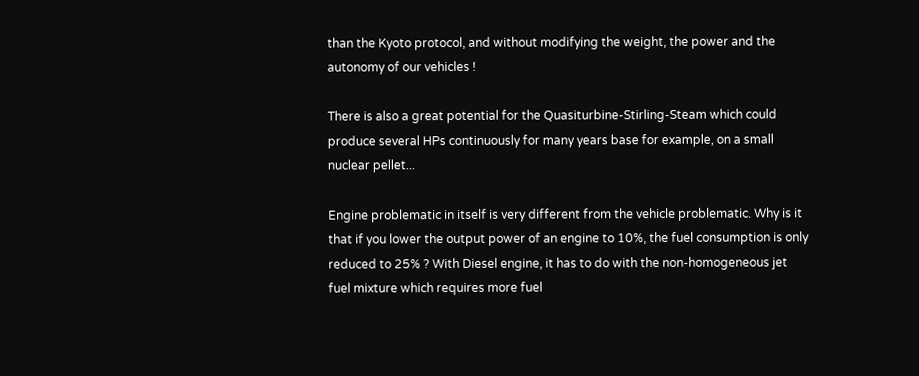than the Kyoto protocol, and without modifying the weight, the power and the autonomy of our vehicles !

There is also a great potential for the Quasiturbine-Stirling-Steam which could produce several HPs continuously for many years base for example, on a small nuclear pellet...

Engine problematic in itself is very different from the vehicle problematic. Why is it that if you lower the output power of an engine to 10%, the fuel consumption is only reduced to 25% ? With Diesel engine, it has to do with the non-homogeneous jet fuel mixture which requires more fuel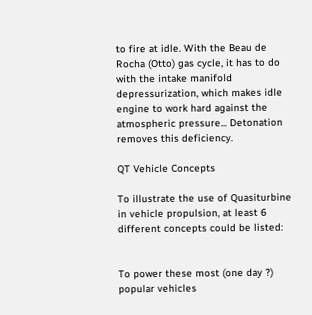to fire at idle. With the Beau de Rocha (Otto) gas cycle, it has to do with the intake manifold depressurization, which makes idle engine to work hard against the atmospheric pressure... Detonation removes this deficiency.

QT Vehicle Concepts

To illustrate the use of Quasiturbine in vehicle propulsion, at least 6 different concepts could be listed:


To power these most (one day ?) popular vehicles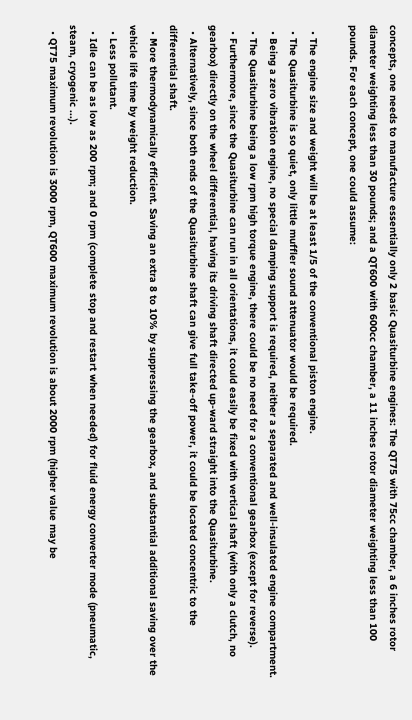concepts, one needs to manufacture essentially only 2 basic Quasiturbine engines: The QT75 with 75cc chamber, a 6 inches rotor diameter weighting less than 30 pounds; and a QT600 with 600cc chamber, a 11 inches rotor diameter weighting less than 100 pounds. For each concept, one could assume:

  • The engine size and weight will be at least 1/5 of the conventional piston engine.
  • The Quasiturbine is so quiet, only little muffler sound attenuator would be required.
  • Being a zero vibration engine, no special damping support is required, neither a separated and well-insulated engine compartment.
  • The Quasiturbine being a low rpm high torque engine, there could be no need for a conventional gearbox (except for reverse).
  • Furthermore, since the Quasiturbine can run in all orientations, it could easily be fixed with vertical shaft (with only a clutch, no gearbox) directly on the wheel differential, having its driving shaft directed up-ward straight into the Quasiturbine.
  • Alternatively, since both ends of the Quasiturbine shaft can give full take-off power, it could be located concentric to the differential shaft.
  • More thermodynamically efficient. Saving an extra 8 to 10% by suppressing the gearbox, and substantial additional saving over the vehicle life time by weight reduction.
  • Less pollutant.
  • Idle can be as low as 200 rpm; and 0 rpm (complete stop and restart when needed) for fluid energy converter mode (pneumatic, steam, cryogenic ...).
  • QT75 maximum revolution is 3000 rpm, QT600 maximum revolution is about 2000 rpm (higher value may be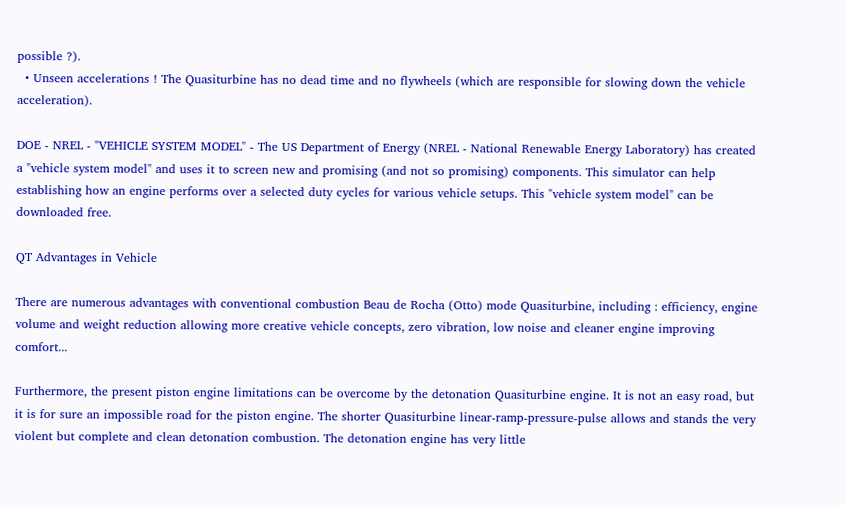possible ?).
  • Unseen accelerations ! The Quasiturbine has no dead time and no flywheels (which are responsible for slowing down the vehicle acceleration).

DOE - NREL - "VEHICLE SYSTEM MODEL" - The US Department of Energy (NREL - National Renewable Energy Laboratory) has created a "vehicle system model" and uses it to screen new and promising (and not so promising) components. This simulator can help establishing how an engine performs over a selected duty cycles for various vehicle setups. This "vehicle system model" can be downloaded free.

QT Advantages in Vehicle

There are numerous advantages with conventional combustion Beau de Rocha (Otto) mode Quasiturbine, including : efficiency, engine volume and weight reduction allowing more creative vehicle concepts, zero vibration, low noise and cleaner engine improving comfort...

Furthermore, the present piston engine limitations can be overcome by the detonation Quasiturbine engine. It is not an easy road, but it is for sure an impossible road for the piston engine. The shorter Quasiturbine linear-ramp-pressure-pulse allows and stands the very violent but complete and clean detonation combustion. The detonation engine has very little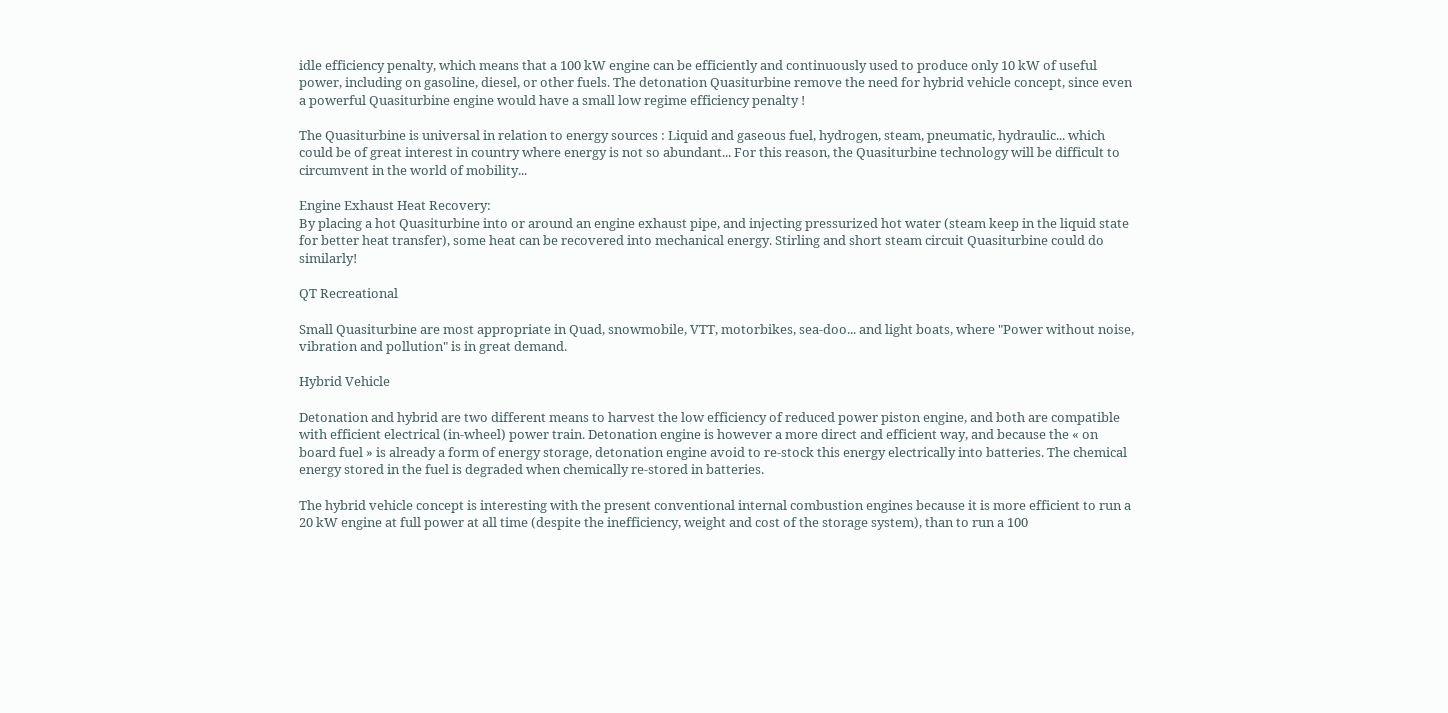idle efficiency penalty, which means that a 100 kW engine can be efficiently and continuously used to produce only 10 kW of useful power, including on gasoline, diesel, or other fuels. The detonation Quasiturbine remove the need for hybrid vehicle concept, since even a powerful Quasiturbine engine would have a small low regime efficiency penalty !

The Quasiturbine is universal in relation to energy sources : Liquid and gaseous fuel, hydrogen, steam, pneumatic, hydraulic... which could be of great interest in country where energy is not so abundant... For this reason, the Quasiturbine technology will be difficult to circumvent in the world of mobility...

Engine Exhaust Heat Recovery:
By placing a hot Quasiturbine into or around an engine exhaust pipe, and injecting pressurized hot water (steam keep in the liquid state for better heat transfer), some heat can be recovered into mechanical energy. Stirling and short steam circuit Quasiturbine could do similarly!

QT Recreational

Small Quasiturbine are most appropriate in Quad, snowmobile, VTT, motorbikes, sea-doo... and light boats, where "Power without noise, vibration and pollution" is in great demand.

Hybrid Vehicle

Detonation and hybrid are two different means to harvest the low efficiency of reduced power piston engine, and both are compatible with efficient electrical (in-wheel) power train. Detonation engine is however a more direct and efficient way, and because the « on board fuel » is already a form of energy storage, detonation engine avoid to re-stock this energy electrically into batteries. The chemical energy stored in the fuel is degraded when chemically re-stored in batteries.

The hybrid vehicle concept is interesting with the present conventional internal combustion engines because it is more efficient to run a 20 kW engine at full power at all time (despite the inefficiency, weight and cost of the storage system), than to run a 100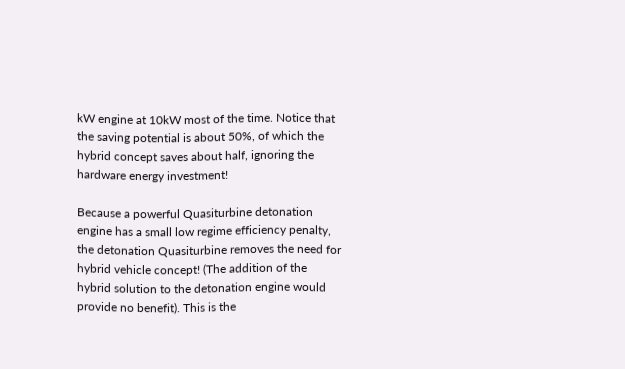kW engine at 10kW most of the time. Notice that the saving potential is about 50%, of which the hybrid concept saves about half, ignoring the hardware energy investment!

Because a powerful Quasiturbine detonation engine has a small low regime efficiency penalty, the detonation Quasiturbine removes the need for hybrid vehicle concept! (The addition of the hybrid solution to the detonation engine would provide no benefit). This is the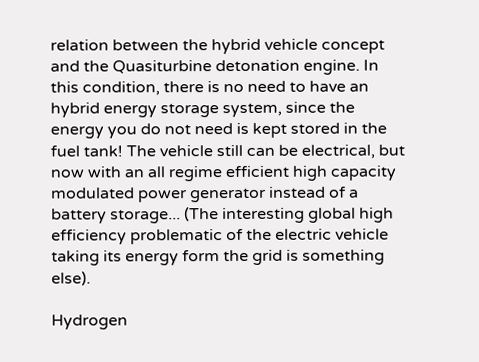relation between the hybrid vehicle concept and the Quasiturbine detonation engine. In this condition, there is no need to have an hybrid energy storage system, since the energy you do not need is kept stored in the fuel tank! The vehicle still can be electrical, but now with an all regime efficient high capacity modulated power generator instead of a battery storage... (The interesting global high efficiency problematic of the electric vehicle taking its energy form the grid is something else).

Hydrogen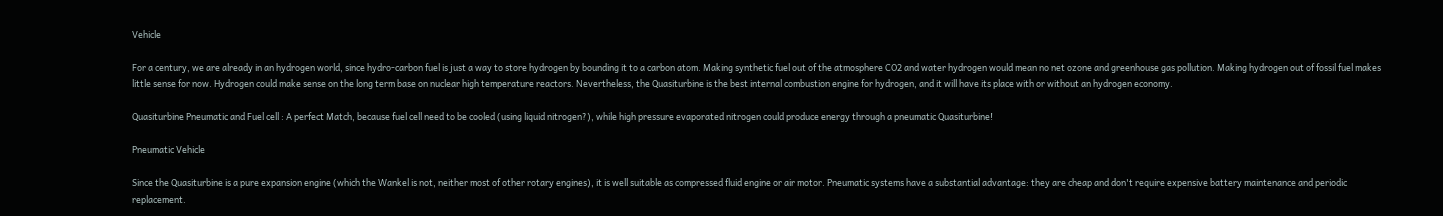Vehicle

For a century, we are already in an hydrogen world, since hydro-carbon fuel is just a way to store hydrogen by bounding it to a carbon atom. Making synthetic fuel out of the atmosphere CO2 and water hydrogen would mean no net ozone and greenhouse gas pollution. Making hydrogen out of fossil fuel makes little sense for now. Hydrogen could make sense on the long term base on nuclear high temperature reactors. Nevertheless, the Quasiturbine is the best internal combustion engine for hydrogen, and it will have its place with or without an hydrogen economy.

Quasiturbine Pneumatic and Fuel cell : A perfect Match, because fuel cell need to be cooled (using liquid nitrogen?), while high pressure evaporated nitrogen could produce energy through a pneumatic Quasiturbine!

Pneumatic Vehicle

Since the Quasiturbine is a pure expansion engine (which the Wankel is not, neither most of other rotary engines), it is well suitable as compressed fluid engine or air motor. Pneumatic systems have a substantial advantage: they are cheap and don't require expensive battery maintenance and periodic replacement.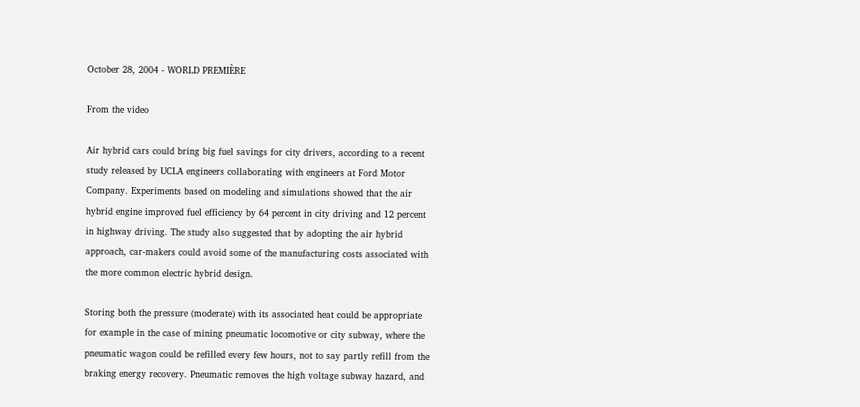October 28, 2004 - WORLD PREMIÈRE

From the video

Air hybrid cars could bring big fuel savings for city drivers, according to a recent study released by UCLA engineers collaborating with engineers at Ford Motor Company. Experiments based on modeling and simulations showed that the air hybrid engine improved fuel efficiency by 64 percent in city driving and 12 percent in highway driving. The study also suggested that by adopting the air hybrid approach, car-makers could avoid some of the manufacturing costs associated with the more common electric hybrid design.

Storing both the pressure (moderate) with its associated heat could be appropriate for example in the case of mining pneumatic locomotive or city subway, where the pneumatic wagon could be refilled every few hours, not to say partly refill from the braking energy recovery. Pneumatic removes the high voltage subway hazard, and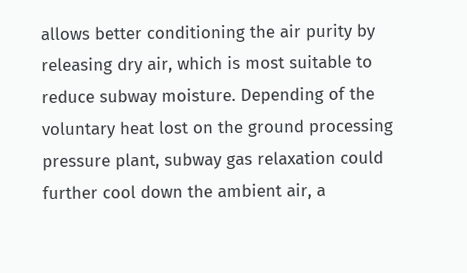allows better conditioning the air purity by releasing dry air, which is most suitable to reduce subway moisture. Depending of the voluntary heat lost on the ground processing pressure plant, subway gas relaxation could further cool down the ambient air, a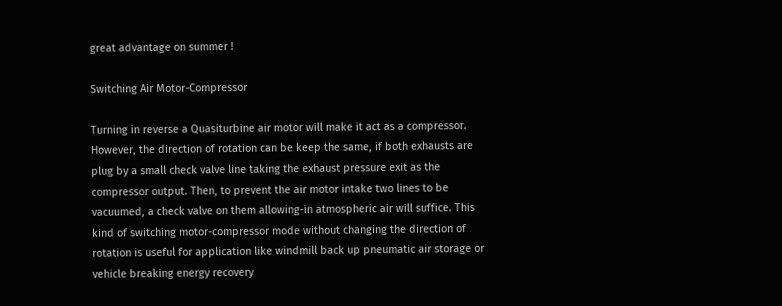great advantage on summer !

Switching Air Motor-Compressor

Turning in reverse a Quasiturbine air motor will make it act as a compressor. However, the direction of rotation can be keep the same, if both exhausts are plug by a small check valve line taking the exhaust pressure exit as the compressor output. Then, to prevent the air motor intake two lines to be vacuumed, a check valve on them allowing-in atmospheric air will suffice. This kind of switching motor-compressor mode without changing the direction of rotation is useful for application like windmill back up pneumatic air storage or vehicle breaking energy recovery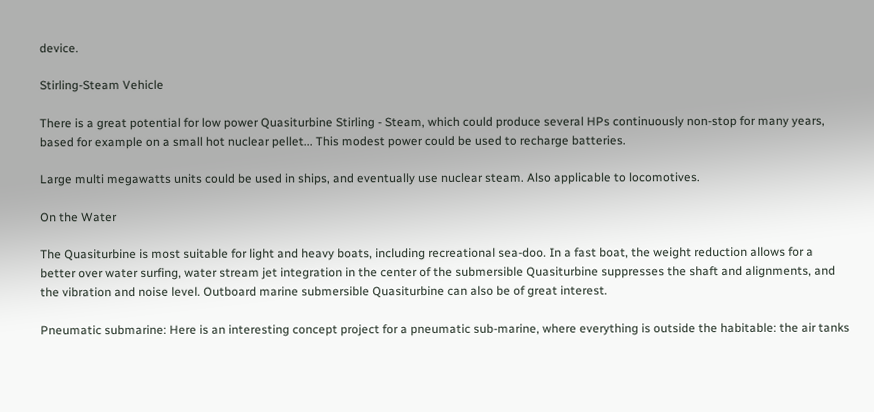device.

Stirling-Steam Vehicle

There is a great potential for low power Quasiturbine Stirling - Steam, which could produce several HPs continuously non-stop for many years, based for example on a small hot nuclear pellet... This modest power could be used to recharge batteries.

Large multi megawatts units could be used in ships, and eventually use nuclear steam. Also applicable to locomotives.

On the Water

The Quasiturbine is most suitable for light and heavy boats, including recreational sea-doo. In a fast boat, the weight reduction allows for a better over water surfing, water stream jet integration in the center of the submersible Quasiturbine suppresses the shaft and alignments, and the vibration and noise level. Outboard marine submersible Quasiturbine can also be of great interest.

Pneumatic submarine: Here is an interesting concept project for a pneumatic sub-marine, where everything is outside the habitable: the air tanks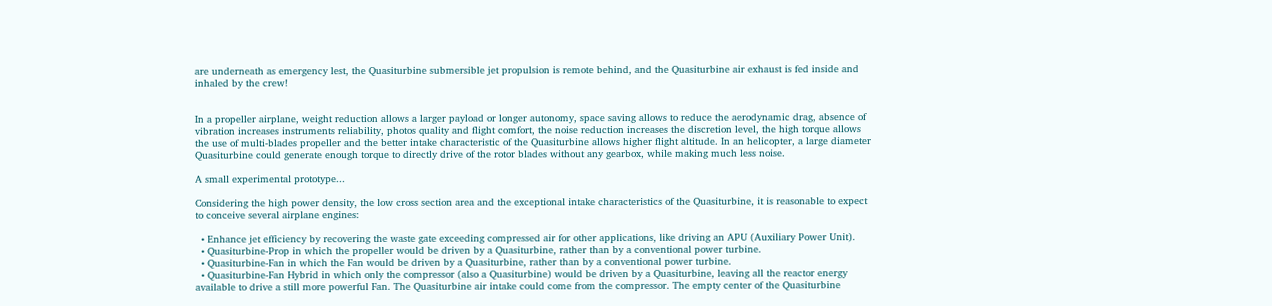are underneath as emergency lest, the Quasiturbine submersible jet propulsion is remote behind, and the Quasiturbine air exhaust is fed inside and inhaled by the crew!


In a propeller airplane, weight reduction allows a larger payload or longer autonomy, space saving allows to reduce the aerodynamic drag, absence of vibration increases instruments reliability, photos quality and flight comfort, the noise reduction increases the discretion level, the high torque allows the use of multi-blades propeller and the better intake characteristic of the Quasiturbine allows higher flight altitude. In an helicopter, a large diameter Quasiturbine could generate enough torque to directly drive of the rotor blades without any gearbox, while making much less noise.

A small experimental prototype...

Considering the high power density, the low cross section area and the exceptional intake characteristics of the Quasiturbine, it is reasonable to expect to conceive several airplane engines:

  • Enhance jet efficiency by recovering the waste gate exceeding compressed air for other applications, like driving an APU (Auxiliary Power Unit).
  • Quasiturbine-Prop in which the propeller would be driven by a Quasiturbine, rather than by a conventional power turbine.
  • Quasiturbine-Fan in which the Fan would be driven by a Quasiturbine, rather than by a conventional power turbine.
  • Quasiturbine-Fan Hybrid in which only the compressor (also a Quasiturbine) would be driven by a Quasiturbine, leaving all the reactor energy available to drive a still more powerful Fan. The Quasiturbine air intake could come from the compressor. The empty center of the Quasiturbine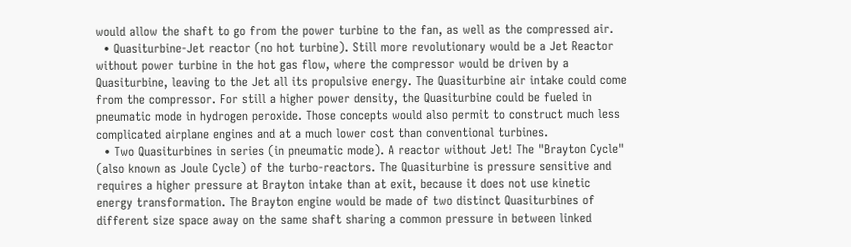would allow the shaft to go from the power turbine to the fan, as well as the compressed air.
  • Quasiturbine-Jet reactor (no hot turbine). Still more revolutionary would be a Jet Reactor without power turbine in the hot gas flow, where the compressor would be driven by a Quasiturbine, leaving to the Jet all its propulsive energy. The Quasiturbine air intake could come from the compressor. For still a higher power density, the Quasiturbine could be fueled in pneumatic mode in hydrogen peroxide. Those concepts would also permit to construct much less complicated airplane engines and at a much lower cost than conventional turbines.
  • Two Quasiturbines in series (in pneumatic mode). A reactor without Jet! The "Brayton Cycle" (also known as Joule Cycle) of the turbo-reactors. The Quasiturbine is pressure sensitive and requires a higher pressure at Brayton intake than at exit, because it does not use kinetic energy transformation. The Brayton engine would be made of two distinct Quasiturbines of different size space away on the same shaft sharing a common pressure in between linked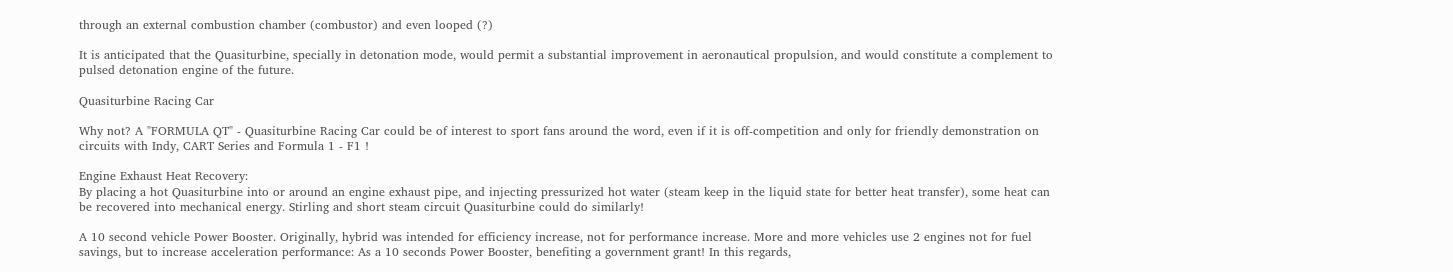through an external combustion chamber (combustor) and even looped (?)

It is anticipated that the Quasiturbine, specially in detonation mode, would permit a substantial improvement in aeronautical propulsion, and would constitute a complement to pulsed detonation engine of the future.

Quasiturbine Racing Car

Why not? A "FORMULA QT" - Quasiturbine Racing Car could be of interest to sport fans around the word, even if it is off-competition and only for friendly demonstration on circuits with Indy, CART Series and Formula 1 - F1 !

Engine Exhaust Heat Recovery:
By placing a hot Quasiturbine into or around an engine exhaust pipe, and injecting pressurized hot water (steam keep in the liquid state for better heat transfer), some heat can be recovered into mechanical energy. Stirling and short steam circuit Quasiturbine could do similarly!

A 10 second vehicle Power Booster. Originally, hybrid was intended for efficiency increase, not for performance increase. More and more vehicles use 2 engines not for fuel savings, but to increase acceleration performance: As a 10 seconds Power Booster, benefiting a government grant! In this regards,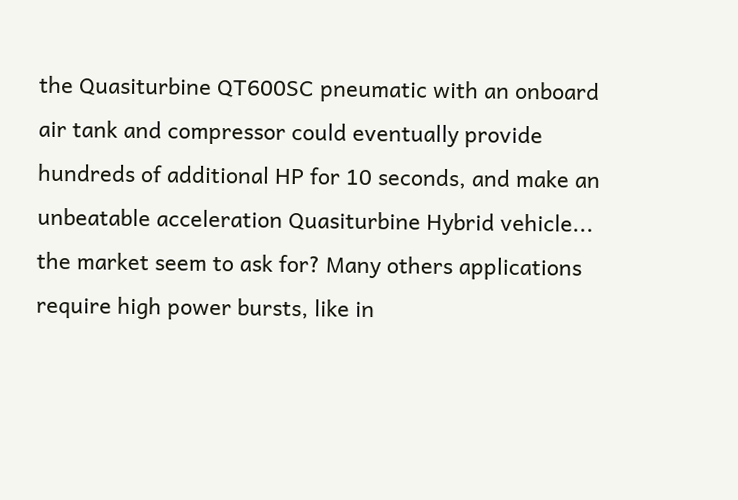the Quasiturbine QT600SC pneumatic with an onboard air tank and compressor could eventually provide hundreds of additional HP for 10 seconds, and make an unbeatable acceleration Quasiturbine Hybrid vehicle... the market seem to ask for? Many others applications require high power bursts, like in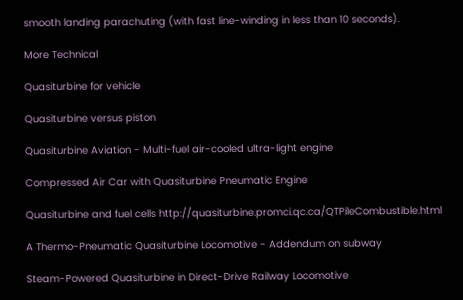smooth landing parachuting (with fast line-winding in less than 10 seconds).

More Technical

Quasiturbine for vehicle

Quasiturbine versus piston

Quasiturbine Aviation - Multi-fuel air-cooled ultra-light engine

Compressed Air Car with Quasiturbine Pneumatic Engine

Quasiturbine and fuel cells http://quasiturbine.promci.qc.ca/QTPileCombustible.html

A Thermo-Pneumatic Quasiturbine Locomotive - Addendum on subway

Steam-Powered Quasiturbine in Direct-Drive Railway Locomotive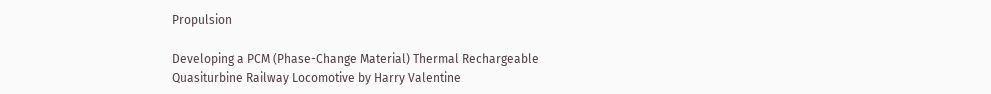Propulsion

Developing a PCM (Phase-Change Material) Thermal Rechargeable
Quasiturbine Railway Locomotive by Harry Valentine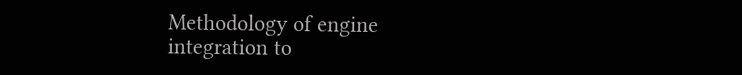Methodology of engine integration to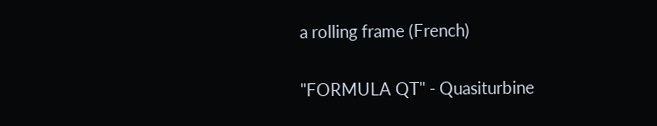a rolling frame (French)

"FORMULA QT" - Quasiturbine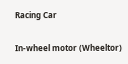Racing Car

In-wheel motor (Wheeltor)